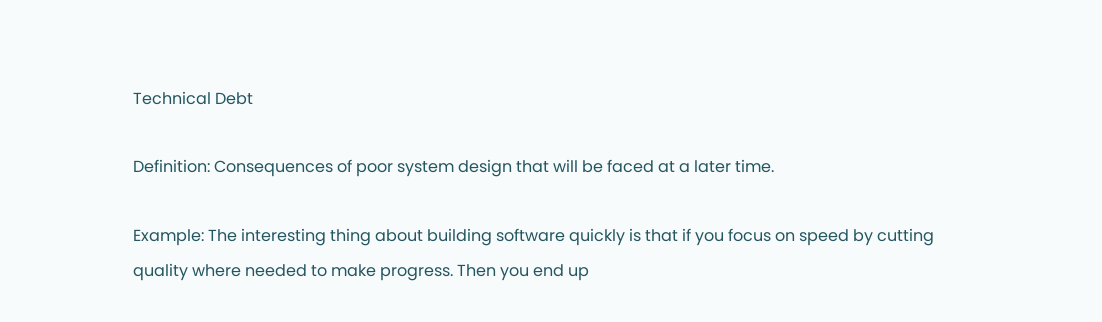Technical Debt

Definition: Consequences of poor system design that will be faced at a later time.

Example: The interesting thing about building software quickly is that if you focus on speed by cutting quality where needed to make progress. Then you end up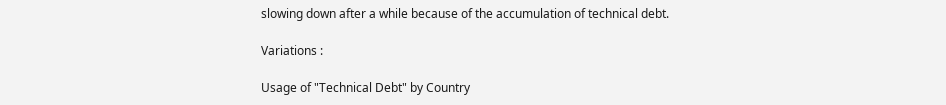slowing down after a while because of the accumulation of technical debt.

Variations :

Usage of "Technical Debt" by Country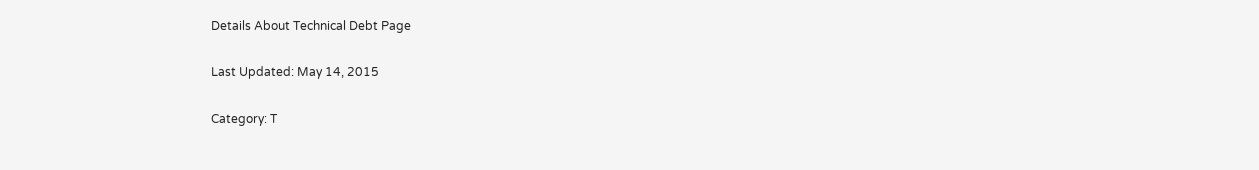Details About Technical Debt Page

Last Updated: May 14, 2015

Category: T